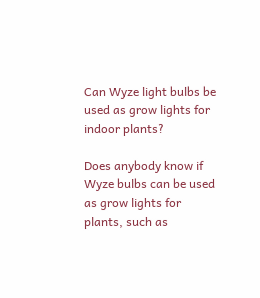Can Wyze light bulbs be used as grow lights for indoor plants?

Does anybody know if Wyze bulbs can be used as grow lights for plants, such as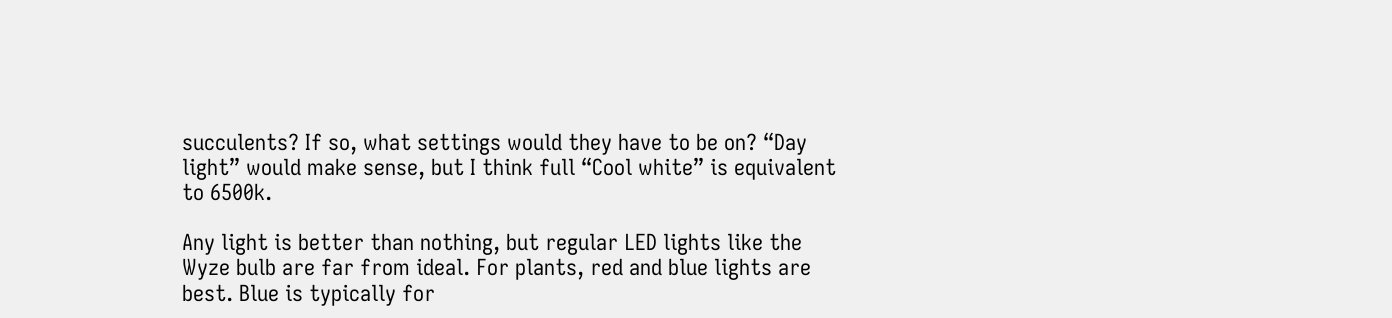succulents? If so, what settings would they have to be on? “Day light” would make sense, but I think full “Cool white” is equivalent to 6500k.

Any light is better than nothing, but regular LED lights like the Wyze bulb are far from ideal. For plants, red and blue lights are best. Blue is typically for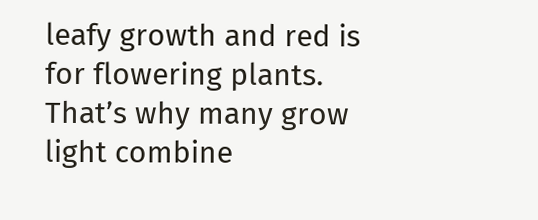leafy growth and red is for flowering plants. That’s why many grow light combine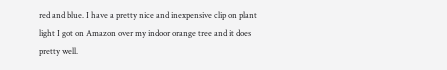red and blue. I have a pretty nice and inexpensive clip on plant light I got on Amazon over my indoor orange tree and it does pretty well.